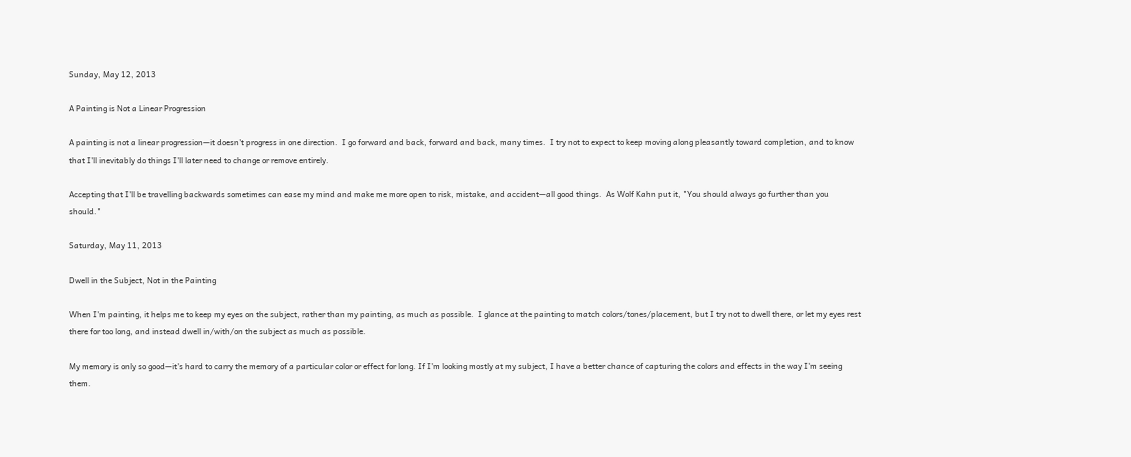Sunday, May 12, 2013

A Painting is Not a Linear Progression

A painting is not a linear progression—it doesn't progress in one direction.  I go forward and back, forward and back, many times.  I try not to expect to keep moving along pleasantly toward completion, and to know that I'll inevitably do things I'll later need to change or remove entirely.

Accepting that I'll be travelling backwards sometimes can ease my mind and make me more open to risk, mistake, and accident—all good things.  As Wolf Kahn put it, "You should always go further than you should."

Saturday, May 11, 2013

Dwell in the Subject, Not in the Painting

When I'm painting, it helps me to keep my eyes on the subject, rather than my painting, as much as possible.  I glance at the painting to match colors/tones/placement, but I try not to dwell there, or let my eyes rest there for too long, and instead dwell in/with/on the subject as much as possible.

My memory is only so good—it's hard to carry the memory of a particular color or effect for long. If I'm looking mostly at my subject, I have a better chance of capturing the colors and effects in the way I'm seeing them.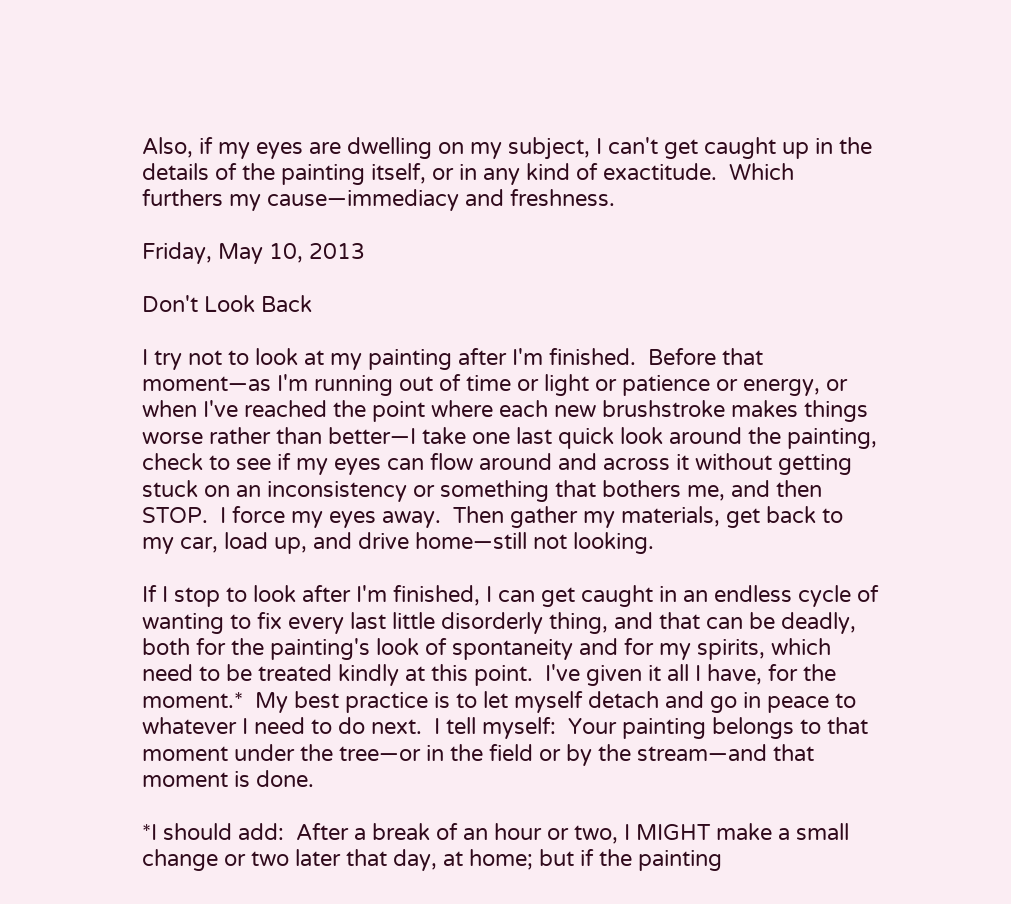Also, if my eyes are dwelling on my subject, I can't get caught up in the details of the painting itself, or in any kind of exactitude.  Which furthers my cause—immediacy and freshness.

Friday, May 10, 2013

Don't Look Back

I try not to look at my painting after I'm finished.  Before that moment—as I'm running out of time or light or patience or energy, or when I've reached the point where each new brushstroke makes things worse rather than better—I take one last quick look around the painting, check to see if my eyes can flow around and across it without getting stuck on an inconsistency or something that bothers me, and then STOP.  I force my eyes away.  Then gather my materials, get back to my car, load up, and drive home—still not looking.

If I stop to look after I'm finished, I can get caught in an endless cycle of wanting to fix every last little disorderly thing, and that can be deadly, both for the painting's look of spontaneity and for my spirits, which need to be treated kindly at this point.  I've given it all I have, for the moment.*  My best practice is to let myself detach and go in peace to whatever I need to do next.  I tell myself:  Your painting belongs to that moment under the tree—or in the field or by the stream—and that moment is done.

*I should add:  After a break of an hour or two, I MIGHT make a small change or two later that day, at home; but if the painting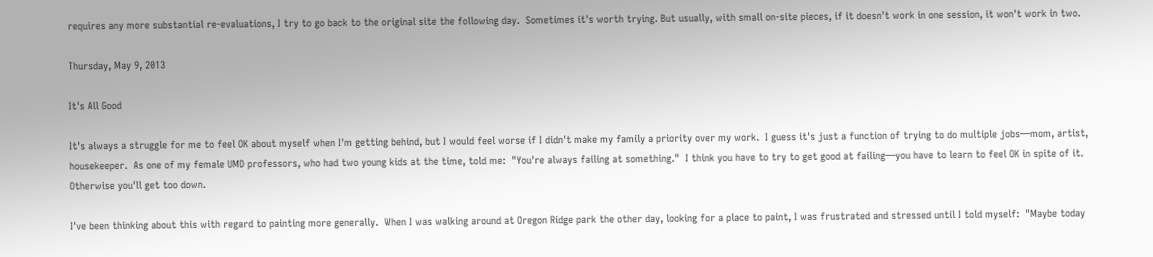requires any more substantial re-evaluations, I try to go back to the original site the following day.  Sometimes it's worth trying. But usually, with small on-site pieces, if it doesn't work in one session, it won't work in two.

Thursday, May 9, 2013

It's All Good

It's always a struggle for me to feel OK about myself when I'm getting behind, but I would feel worse if I didn't make my family a priority over my work.  I guess it's just a function of trying to do multiple jobs—mom, artist, housekeeper.  As one of my female UMD professors, who had two young kids at the time, told me:  "You're always failing at something."  I think you have to try to get good at failing—you have to learn to feel OK in spite of it.  Otherwise you'll get too down.

I've been thinking about this with regard to painting more generally.  When I was walking around at Oregon Ridge park the other day, looking for a place to paint, I was frustrated and stressed until I told myself:  "Maybe today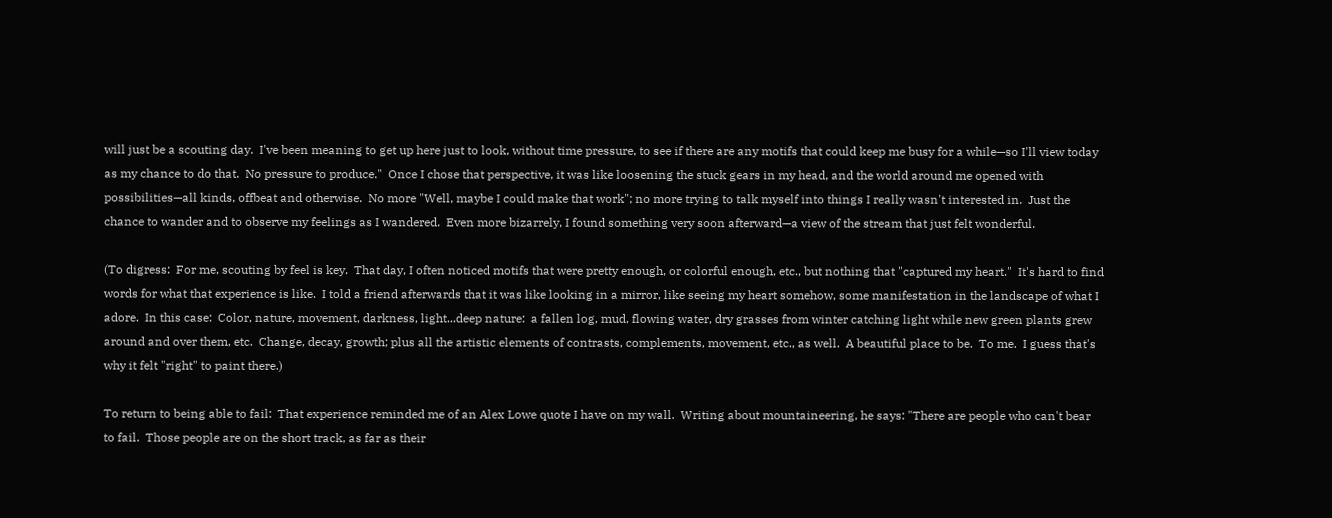will just be a scouting day.  I've been meaning to get up here just to look, without time pressure, to see if there are any motifs that could keep me busy for a while—so I'll view today as my chance to do that.  No pressure to produce."  Once I chose that perspective, it was like loosening the stuck gears in my head, and the world around me opened with possibilities—all kinds, offbeat and otherwise.  No more "Well, maybe I could make that work"; no more trying to talk myself into things I really wasn't interested in.  Just the chance to wander and to observe my feelings as I wandered.  Even more bizarrely, I found something very soon afterward—a view of the stream that just felt wonderful.

(To digress:  For me, scouting by feel is key.  That day, I often noticed motifs that were pretty enough, or colorful enough, etc., but nothing that "captured my heart."  It's hard to find words for what that experience is like.  I told a friend afterwards that it was like looking in a mirror, like seeing my heart somehow, some manifestation in the landscape of what I adore.  In this case:  Color, nature, movement, darkness, light...deep nature:  a fallen log, mud, flowing water, dry grasses from winter catching light while new green plants grew around and over them, etc.  Change, decay, growth; plus all the artistic elements of contrasts, complements, movement, etc., as well.  A beautiful place to be.  To me.  I guess that's why it felt "right" to paint there.)

To return to being able to fail:  That experience reminded me of an Alex Lowe quote I have on my wall.  Writing about mountaineering, he says: "There are people who can't bear to fail.  Those people are on the short track, as far as their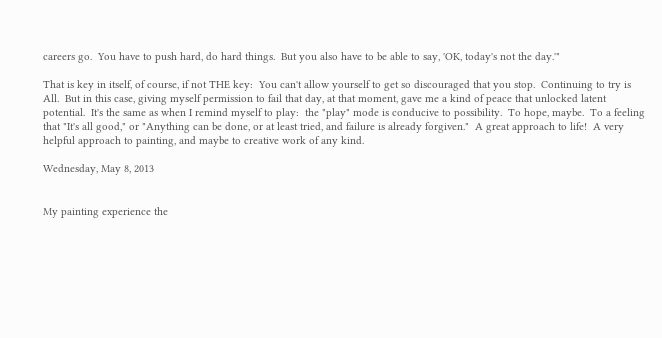careers go.  You have to push hard, do hard things.  But you also have to be able to say, 'OK, today's not the day.'"

That is key in itself, of course, if not THE key:  You can't allow yourself to get so discouraged that you stop.  Continuing to try is All.  But in this case, giving myself permission to fail that day, at that moment, gave me a kind of peace that unlocked latent potential.  It's the same as when I remind myself to play:  the "play" mode is conducive to possibility.  To hope, maybe.  To a feeling that "It's all good," or "Anything can be done, or at least tried, and failure is already forgiven."  A great approach to life!  A very helpful approach to painting, and maybe to creative work of any kind.

Wednesday, May 8, 2013


My painting experience the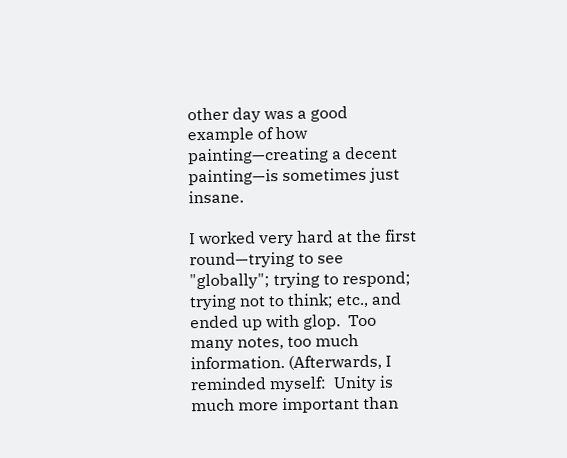other day was a good example of how painting—creating a decent painting—is sometimes just insane.

I worked very hard at the first round—trying to see "globally"; trying to respond; trying not to think; etc., and ended up with glop.  Too many notes, too much information. (Afterwards, I reminded myself:  Unity is much more important than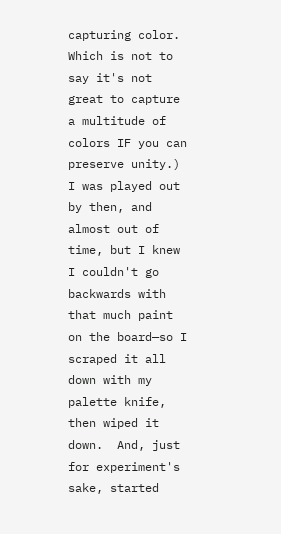capturing color.  Which is not to say it's not great to capture a multitude of colors IF you can preserve unity.)  I was played out by then, and almost out of time, but I knew I couldn't go backwards with that much paint on the board—so I scraped it all down with my palette knife, then wiped it down.  And, just for experiment's sake, started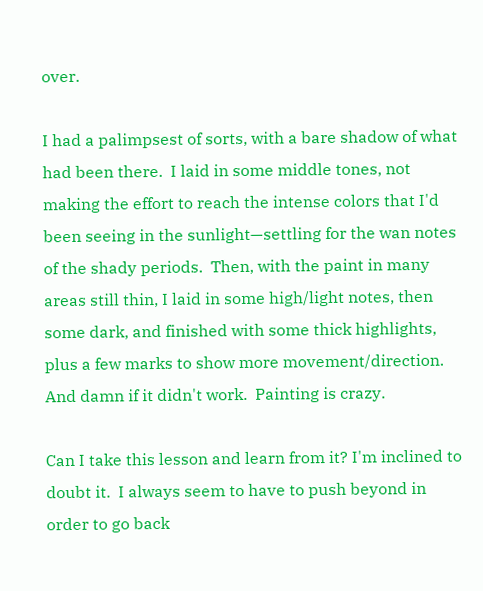over.

I had a palimpsest of sorts, with a bare shadow of what had been there.  I laid in some middle tones, not making the effort to reach the intense colors that I'd been seeing in the sunlight—settling for the wan notes of the shady periods.  Then, with the paint in many areas still thin, I laid in some high/light notes, then some dark, and finished with some thick highlights, plus a few marks to show more movement/direction.  And damn if it didn't work.  Painting is crazy.

Can I take this lesson and learn from it? I'm inclined to doubt it.  I always seem to have to push beyond in order to go back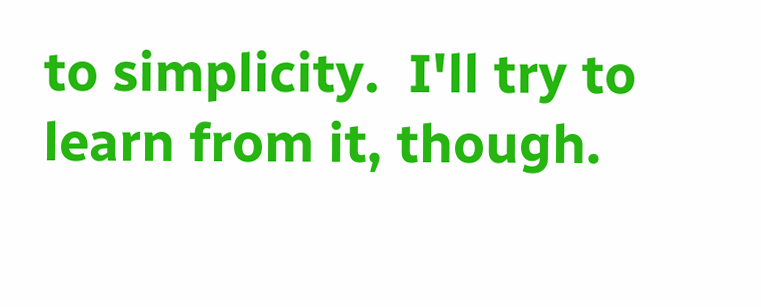to simplicity.  I'll try to learn from it, though.